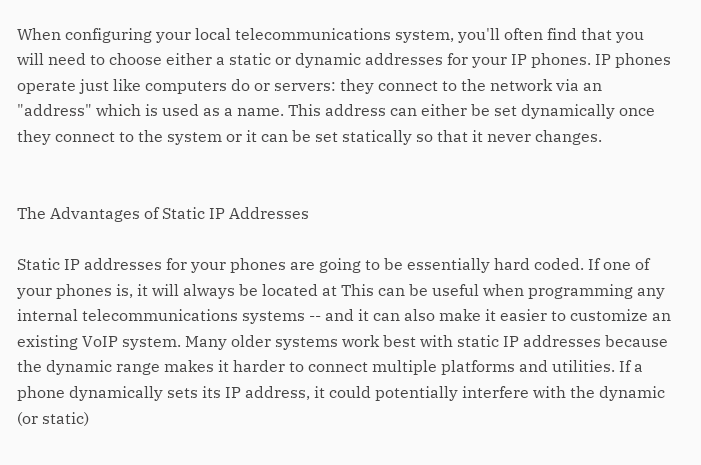When configuring your local telecommunications system, you'll often find that you will need to choose either a static or dynamic addresses for your IP phones. IP phones operate just like computers do or servers: they connect to the network via an "address" which is used as a name. This address can either be set dynamically once they connect to the system or it can be set statically so that it never changes.


The Advantages of Static IP Addresses

Static IP addresses for your phones are going to be essentially hard coded. If one of your phones is, it will always be located at This can be useful when programming any internal telecommunications systems -- and it can also make it easier to customize an existing VoIP system. Many older systems work best with static IP addresses because the dynamic range makes it harder to connect multiple platforms and utilities. If a phone dynamically sets its IP address, it could potentially interfere with the dynamic (or static)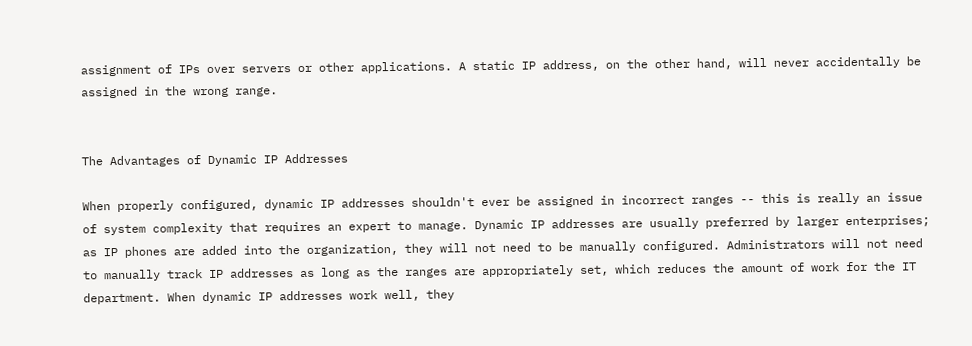assignment of IPs over servers or other applications. A static IP address, on the other hand, will never accidentally be assigned in the wrong range.


The Advantages of Dynamic IP Addresses

When properly configured, dynamic IP addresses shouldn't ever be assigned in incorrect ranges -- this is really an issue of system complexity that requires an expert to manage. Dynamic IP addresses are usually preferred by larger enterprises; as IP phones are added into the organization, they will not need to be manually configured. Administrators will not need to manually track IP addresses as long as the ranges are appropriately set, which reduces the amount of work for the IT department. When dynamic IP addresses work well, they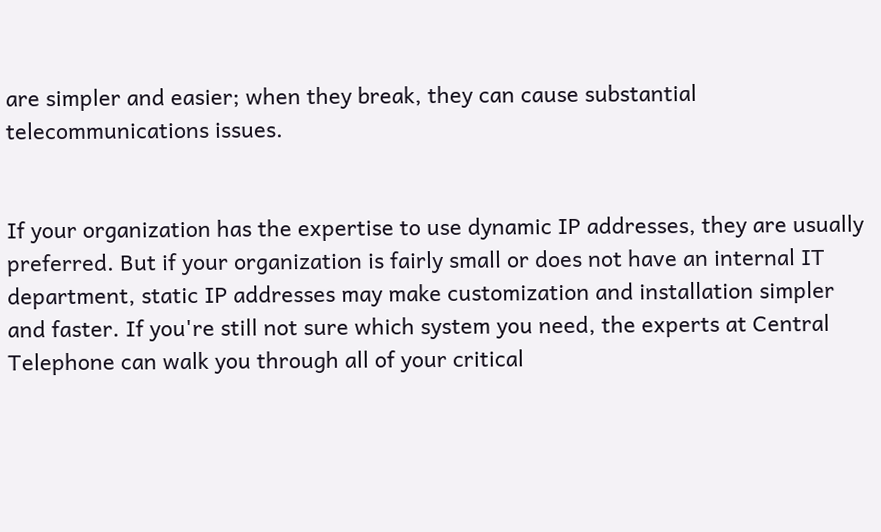are simpler and easier; when they break, they can cause substantial telecommunications issues.


If your organization has the expertise to use dynamic IP addresses, they are usually preferred. But if your organization is fairly small or does not have an internal IT department, static IP addresses may make customization and installation simpler and faster. If you're still not sure which system you need, the experts at Central Telephone can walk you through all of your critical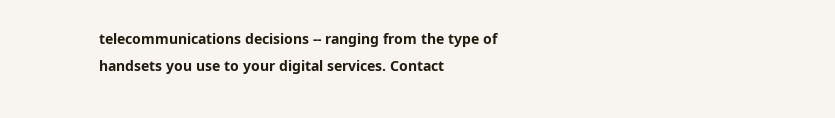telecommunications decisions -- ranging from the type of handsets you use to your digital services. Contact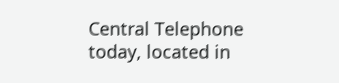Central Telephone today, located in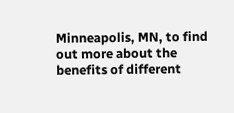Minneapolis, MN, to find out more about the benefits of different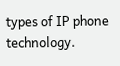types of IP phone technology.